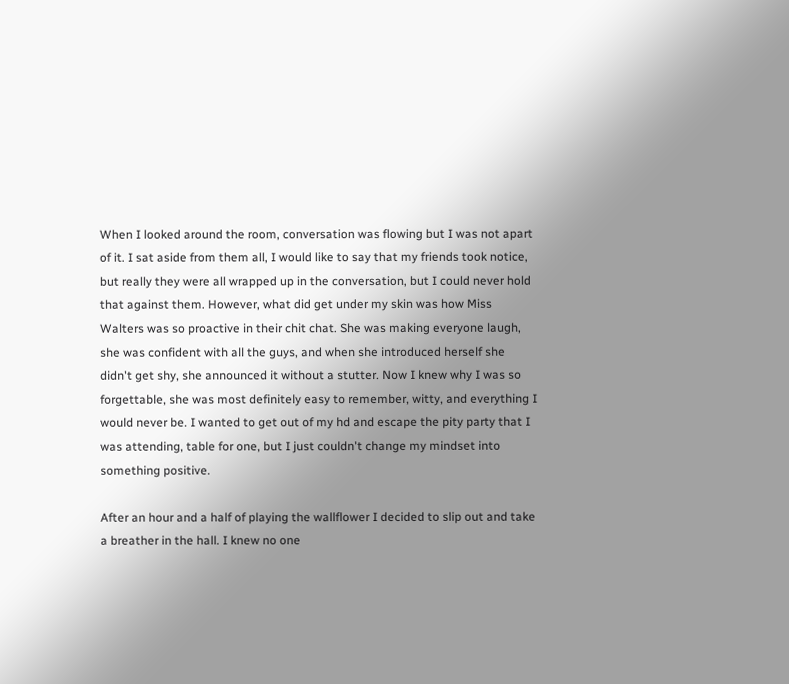When I looked around the room, conversation was flowing but I was not apart of it. I sat aside from them all, I would like to say that my friends took notice, but really they were all wrapped up in the conversation, but I could never hold that against them. However, what did get under my skin was how Miss Walters was so proactive in their chit chat. She was making everyone laugh, she was confident with all the guys, and when she introduced herself she didn't get shy, she announced it without a stutter. Now I knew why I was so forgettable, she was most definitely easy to remember, witty, and everything I would never be. I wanted to get out of my hd and escape the pity party that I was attending, table for one, but I just couldn't change my mindset into something positive.

After an hour and a half of playing the wallflower I decided to slip out and take a breather in the hall. I knew no one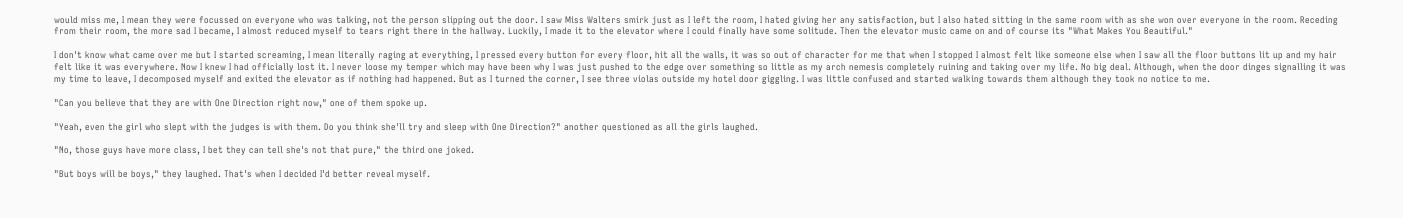would miss me, I mean they were focussed on everyone who was talking, not the person slipping out the door. I saw Miss Walters smirk just as I left the room, I hated giving her any satisfaction, but I also hated sitting in the same room with as she won over everyone in the room. Receding from their room, the more sad I became, I almost reduced myself to tears right there in the hallway. Luckily, I made it to the elevator where I could finally have some solitude. Then the elevator music came on and of course its "What Makes You Beautiful."

I don't know what came over me but I started screaming, I mean literally raging at everything, I pressed every button for every floor, hit all the walls, it was so out of character for me that when I stopped I almost felt like someone else when I saw all the floor buttons lit up and my hair felt like it was everywhere. Now I knew I had officially lost it. I never loose my temper which may have been why I was just pushed to the edge over something so little as my arch nemesis completely ruining and taking over my life. No big deal. Although, when the door dinges signalling it was my time to leave, I decomposed myself and exited the elevator as if nothing had happened. But as I turned the corner, I see three violas outside my hotel door giggling. I was little confused and started walking towards them although they took no notice to me.

"Can you believe that they are with One Direction right now," one of them spoke up.

"Yeah, even the girl who slept with the judges is with them. Do you think she'll try and sleep with One Direction?" another questioned as all the girls laughed.

"No, those guys have more class, I bet they can tell she's not that pure," the third one joked.

"But boys will be boys," they laughed. That's when I decided I'd better reveal myself.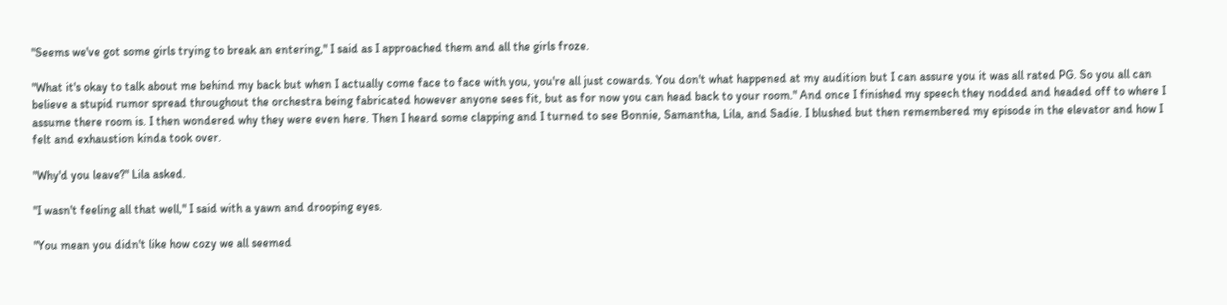"Seems we've got some girls trying to break an entering," I said as I approached them and all the girls froze.

"What it's okay to talk about me behind my back but when I actually come face to face with you, you're all just cowards. You don't what happened at my audition but I can assure you it was all rated PG. So you all can believe a stupid rumor spread throughout the orchestra being fabricated however anyone sees fit, but as for now you can head back to your room." And once I finished my speech they nodded and headed off to where I assume there room is. I then wondered why they were even here. Then I heard some clapping and I turned to see Bonnie, Samantha, Lila, and Sadie. I blushed but then remembered my episode in the elevator and how I felt and exhaustion kinda took over.

"Why'd you leave?" Lila asked.

"I wasn't feeling all that well," I said with a yawn and drooping eyes.

"You mean you didn't like how cozy we all seemed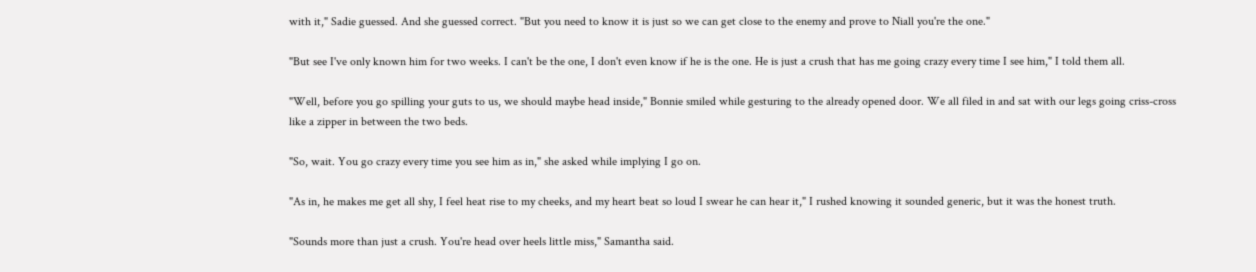with it," Sadie guessed. And she guessed correct. "But you need to know it is just so we can get close to the enemy and prove to Niall you're the one."

"But see I've only known him for two weeks. I can't be the one, I don't even know if he is the one. He is just a crush that has me going crazy every time I see him," I told them all.

"Well, before you go spilling your guts to us, we should maybe head inside," Bonnie smiled while gesturing to the already opened door. We all filed in and sat with our legs going criss-cross like a zipper in between the two beds.

"So, wait. You go crazy every time you see him as in," she asked while implying I go on.

"As in, he makes me get all shy, I feel heat rise to my cheeks, and my heart beat so loud I swear he can hear it," I rushed knowing it sounded generic, but it was the honest truth.

"Sounds more than just a crush. You're head over heels little miss," Samantha said.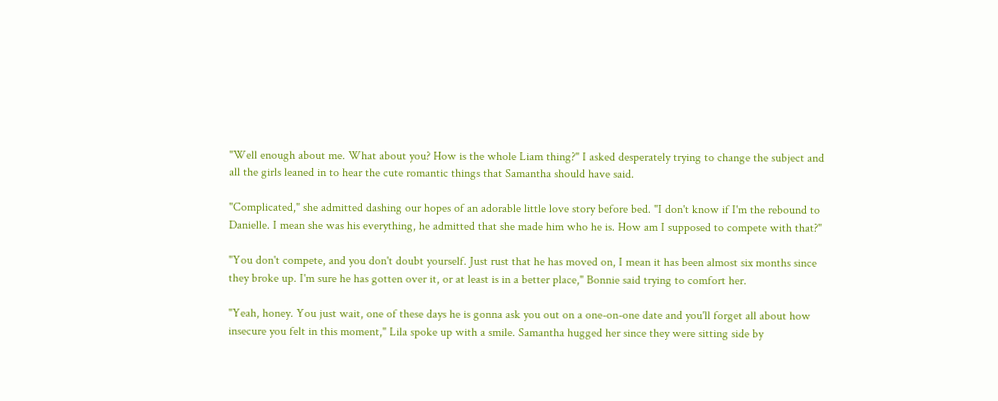"Well enough about me. What about you? How is the whole Liam thing?" I asked desperately trying to change the subject and all the girls leaned in to hear the cute romantic things that Samantha should have said.

"Complicated," she admitted dashing our hopes of an adorable little love story before bed. "I don't know if I'm the rebound to Danielle. I mean she was his everything, he admitted that she made him who he is. How am I supposed to compete with that?"

"You don't compete, and you don't doubt yourself. Just rust that he has moved on, I mean it has been almost six months since they broke up. I'm sure he has gotten over it, or at least is in a better place," Bonnie said trying to comfort her.

"Yeah, honey. You just wait, one of these days he is gonna ask you out on a one-on-one date and you'll forget all about how insecure you felt in this moment," Lila spoke up with a smile. Samantha hugged her since they were sitting side by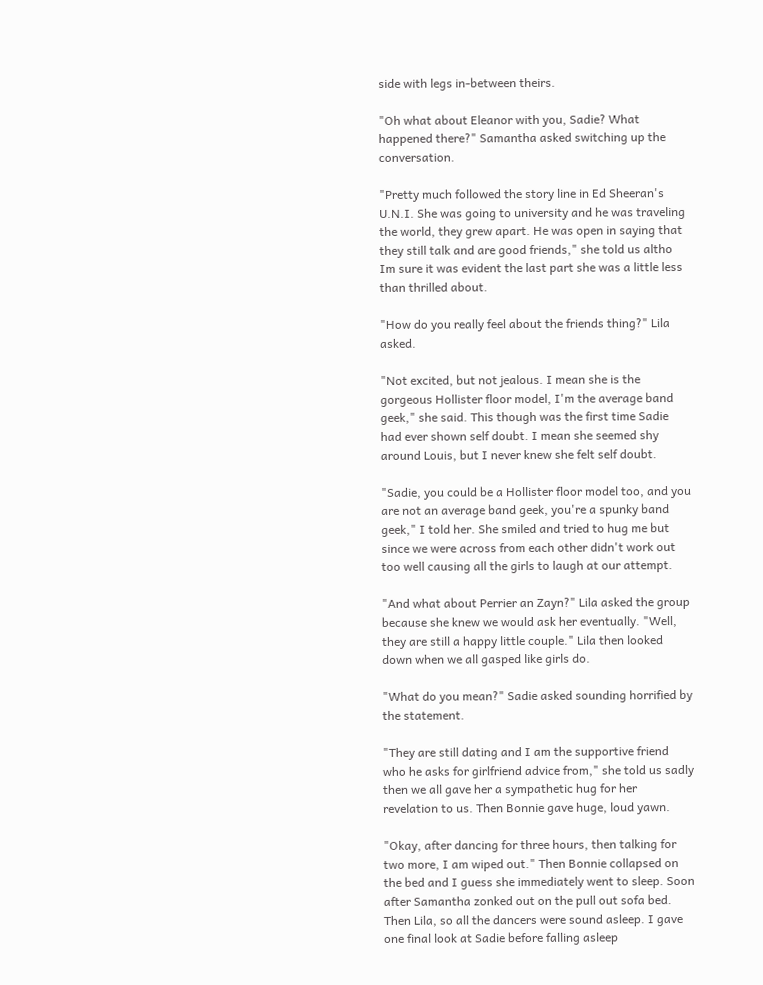side with legs in-between theirs.

"Oh what about Eleanor with you, Sadie? What happened there?" Samantha asked switching up the conversation.

"Pretty much followed the story line in Ed Sheeran's U.N.I. She was going to university and he was traveling the world, they grew apart. He was open in saying that they still talk and are good friends," she told us altho Im sure it was evident the last part she was a little less than thrilled about.

"How do you really feel about the friends thing?" Lila asked.

"Not excited, but not jealous. I mean she is the gorgeous Hollister floor model, I'm the average band geek," she said. This though was the first time Sadie had ever shown self doubt. I mean she seemed shy around Louis, but I never knew she felt self doubt.

"Sadie, you could be a Hollister floor model too, and you are not an average band geek, you're a spunky band geek," I told her. She smiled and tried to hug me but since we were across from each other didn't work out too well causing all the girls to laugh at our attempt.

"And what about Perrier an Zayn?" Lila asked the group because she knew we would ask her eventually. "Well, they are still a happy little couple." Lila then looked down when we all gasped like girls do.

"What do you mean?" Sadie asked sounding horrified by the statement.

"They are still dating and I am the supportive friend who he asks for girlfriend advice from," she told us sadly then we all gave her a sympathetic hug for her revelation to us. Then Bonnie gave huge, loud yawn.

"Okay, after dancing for three hours, then talking for two more, I am wiped out." Then Bonnie collapsed on the bed and I guess she immediately went to sleep. Soon after Samantha zonked out on the pull out sofa bed. Then Lila, so all the dancers were sound asleep. I gave one final look at Sadie before falling asleep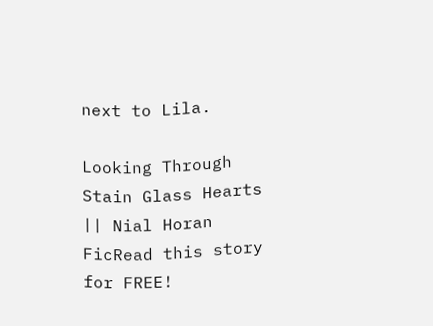next to Lila.

Looking Through Stain Glass Hearts || Nial Horan FicRead this story for FREE!